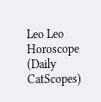Leo Leo Horoscope (Daily CatScopes)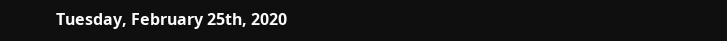Tuesday, February 25th, 2020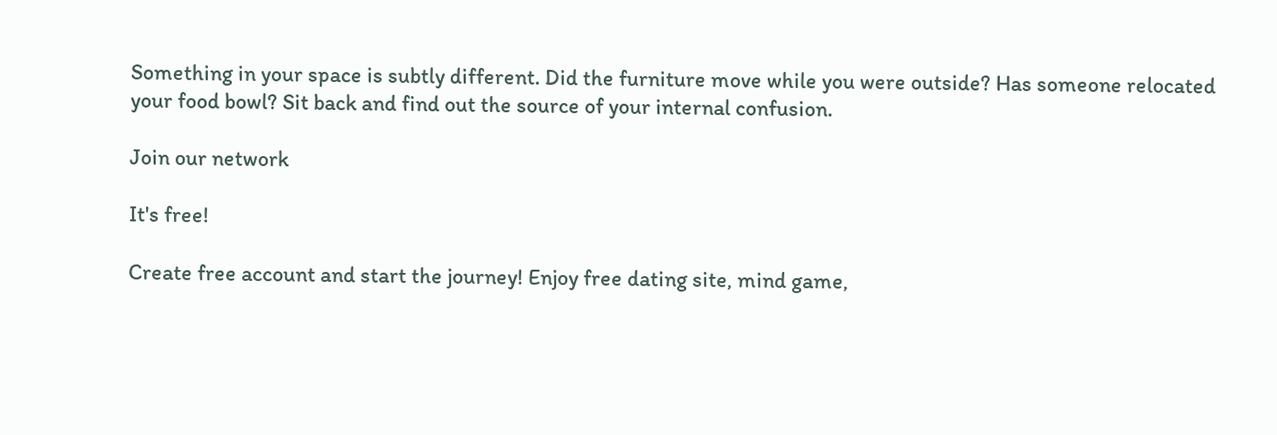Something in your space is subtly different. Did the furniture move while you were outside? Has someone relocated your food bowl? Sit back and find out the source of your internal confusion.

Join our network

It's free!

Create free account and start the journey! Enjoy free dating site, mind game,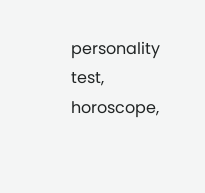personality test, horoscope,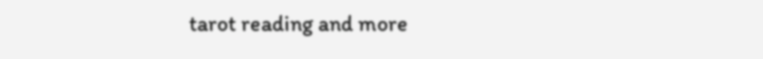tarot reading and more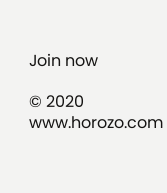Join now

© 2020 www.horozo.com